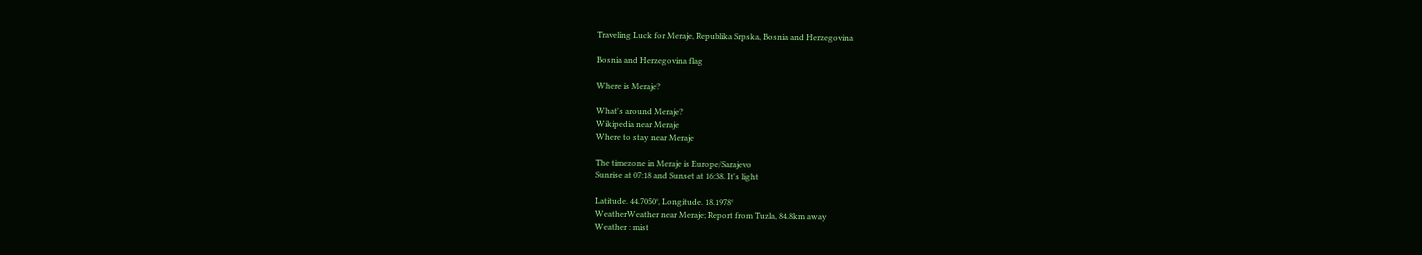Traveling Luck for Meraje, Republika Srpska, Bosnia and Herzegovina

Bosnia and Herzegovina flag

Where is Meraje?

What's around Meraje?
Wikipedia near Meraje
Where to stay near Meraje

The timezone in Meraje is Europe/Sarajevo
Sunrise at 07:18 and Sunset at 16:38. It's light

Latitude. 44.7050°, Longitude. 18.1978°
WeatherWeather near Meraje; Report from Tuzla, 84.8km away
Weather : mist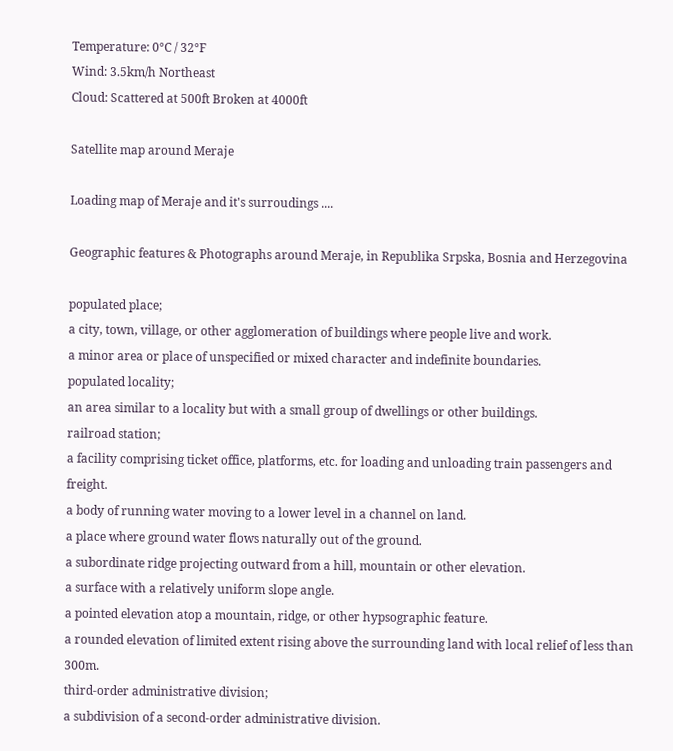Temperature: 0°C / 32°F
Wind: 3.5km/h Northeast
Cloud: Scattered at 500ft Broken at 4000ft

Satellite map around Meraje

Loading map of Meraje and it's surroudings ....

Geographic features & Photographs around Meraje, in Republika Srpska, Bosnia and Herzegovina

populated place;
a city, town, village, or other agglomeration of buildings where people live and work.
a minor area or place of unspecified or mixed character and indefinite boundaries.
populated locality;
an area similar to a locality but with a small group of dwellings or other buildings.
railroad station;
a facility comprising ticket office, platforms, etc. for loading and unloading train passengers and freight.
a body of running water moving to a lower level in a channel on land.
a place where ground water flows naturally out of the ground.
a subordinate ridge projecting outward from a hill, mountain or other elevation.
a surface with a relatively uniform slope angle.
a pointed elevation atop a mountain, ridge, or other hypsographic feature.
a rounded elevation of limited extent rising above the surrounding land with local relief of less than 300m.
third-order administrative division;
a subdivision of a second-order administrative division.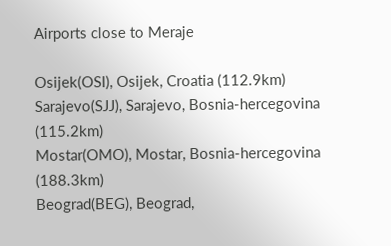Airports close to Meraje

Osijek(OSI), Osijek, Croatia (112.9km)
Sarajevo(SJJ), Sarajevo, Bosnia-hercegovina (115.2km)
Mostar(OMO), Mostar, Bosnia-hercegovina (188.3km)
Beograd(BEG), Beograd,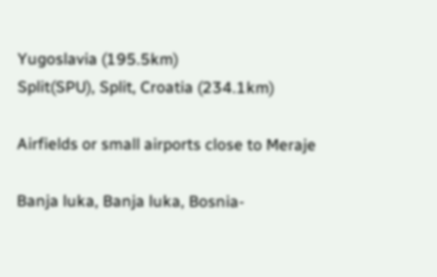Yugoslavia (195.5km)
Split(SPU), Split, Croatia (234.1km)

Airfields or small airports close to Meraje

Banja luka, Banja luka, Bosnia-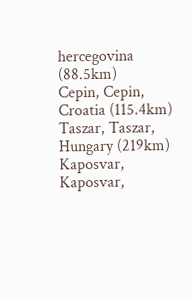hercegovina (88.5km)
Cepin, Cepin, Croatia (115.4km)
Taszar, Taszar, Hungary (219km)
Kaposvar, Kaposvar,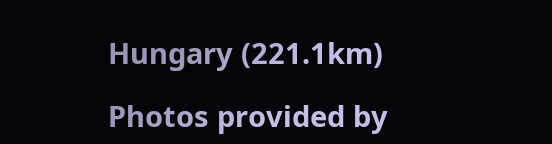Hungary (221.1km)

Photos provided by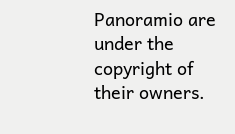Panoramio are under the copyright of their owners.